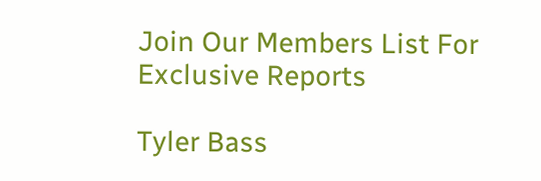Join Our Members List For Exclusive Reports

Tyler Bass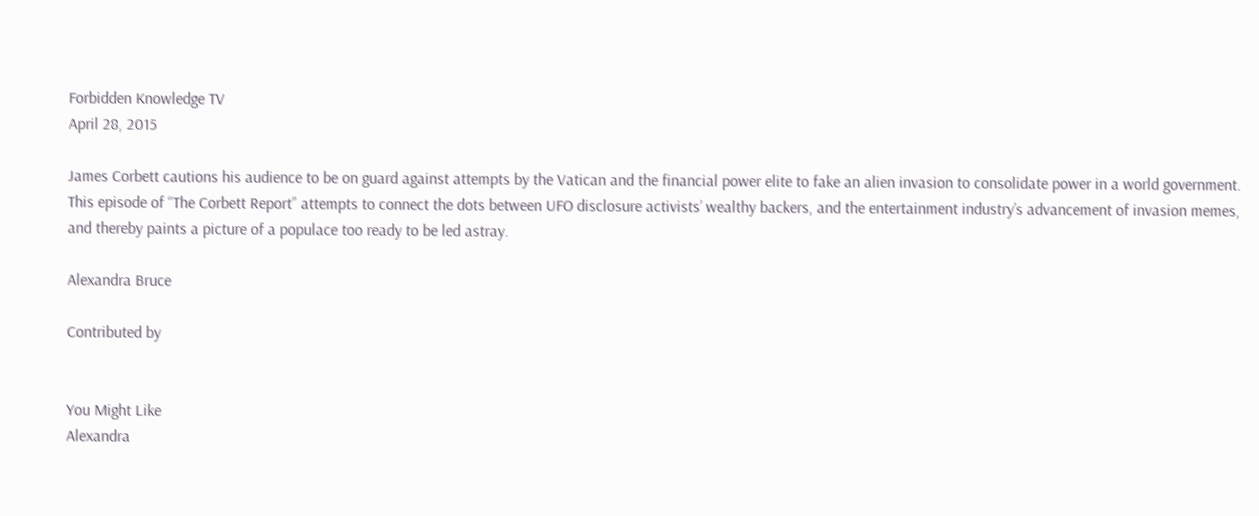Forbidden Knowledge TV
April 28, 2015

James Corbett cautions his audience to be on guard against attempts by the Vatican and the financial power elite to fake an alien invasion to consolidate power in a world government. This episode of “The Corbett Report” attempts to connect the dots between UFO disclosure activists’ wealthy backers, and the entertainment industry’s advancement of invasion memes, and thereby paints a picture of a populace too ready to be led astray.

Alexandra Bruce

Contributed by


You Might Like
Alexandra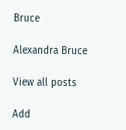Bruce

Alexandra Bruce

View all posts

Add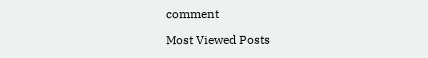comment

Most Viewed Posts